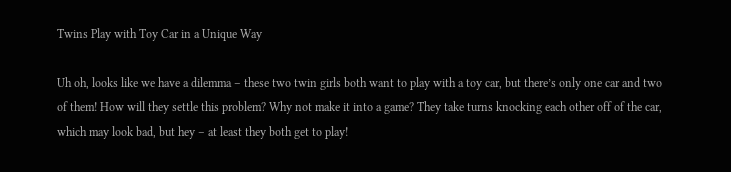Twins Play with Toy Car in a Unique Way

Uh oh, looks like we have a dilemma – these two twin girls both want to play with a toy car, but there’s only one car and two of them! How will they settle this problem? Why not make it into a game? They take turns knocking each other off of the car, which may look bad, but hey – at least they both get to play!